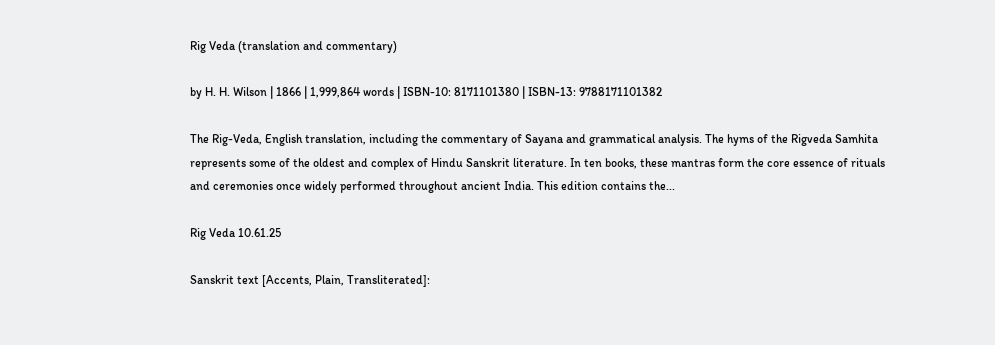Rig Veda (translation and commentary)

by H. H. Wilson | 1866 | 1,999,864 words | ISBN-10: 8171101380 | ISBN-13: 9788171101382

The Rig-Veda, English translation, including the commentary of Sayana and grammatical analysis. The hyms of the Rigveda Samhita represents some of the oldest and complex of Hindu Sanskrit literature. In ten books, these mantras form the core essence of rituals and ceremonies once widely performed throughout ancient India. This edition contains the...

Rig Veda 10.61.25

Sanskrit text [Accents, Plain, Transliterated]: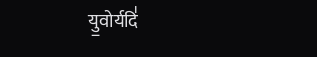यु॒वोर्यदि॑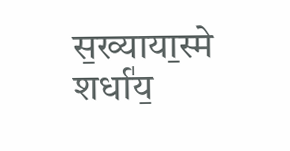स॒ख्याया॒स्मे शर्धा॑य॒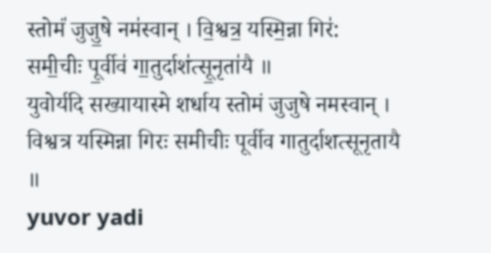स्तोमं॑ जुजु॒षे नम॑स्वान् । वि॒श्वत्र॒ यस्मि॒न्ना गिर॑: समी॒चीः पू॒र्वीव॑ गा॒तुर्दाश॑त्सू॒नृता॑यै ॥
युवोर्यदि सख्यायास्मे शर्धाय स्तोमं जुजुषे नमस्वान् । विश्वत्र यस्मिन्ना गिरः समीचीः पूर्वीव गातुर्दाशत्सूनृतायै ॥
yuvor yadi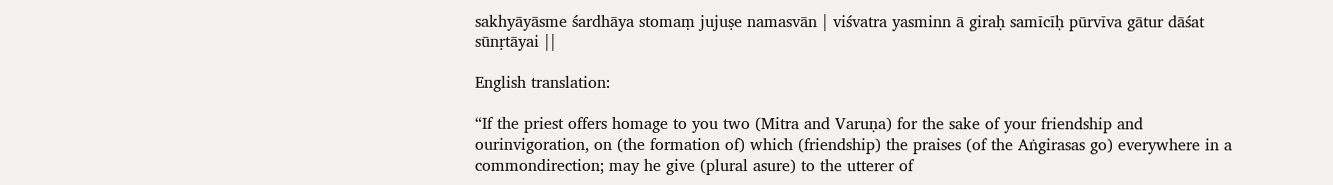sakhyāyāsme śardhāya stomaṃ jujuṣe namasvān | viśvatra yasminn ā giraḥ samīcīḥ pūrvīva gātur dāśat sūnṛtāyai ||

English translation:

“If the priest offers homage to you two (Mitra and Varuṇa) for the sake of your friendship and ourinvigoration, on (the formation of) which (friendship) the praises (of the Aṅgirasas go) everywhere in a commondirection; may he give (plural asure) to the utterer of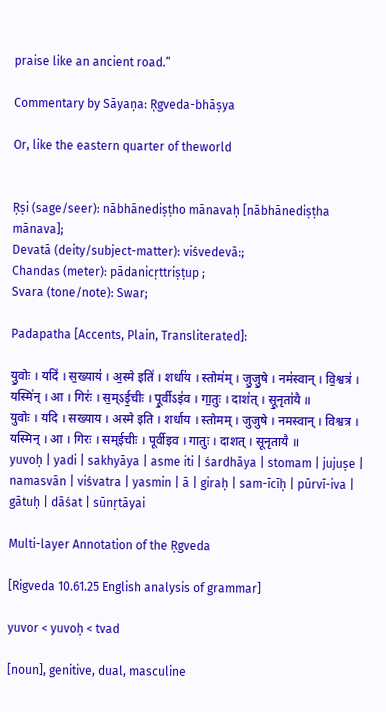praise like an ancient road.”

Commentary by Sāyaṇa: Ṛgveda-bhāṣya

Or, like the eastern quarter of theworld


Ṛṣi (sage/seer): nābhānediṣṭho mānavaḥ [nābhānediṣṭha mānava];
Devatā (deity/subject-matter): viśvedevā:;
Chandas (meter): pādanicṛttriṣṭup ;
Svara (tone/note): Swar;

Padapatha [Accents, Plain, Transliterated]:

यु॒वोः । यदि॑ । स॒ख्याय॑ । अ॒स्मे इति॑ । शर्धा॑य । स्तोम॑म् । जु॒जु॒षे । नम॑स्वान् । वि॒श्वत्र॑ । यस्मि॑न् । आ । गिरः॑ । स॒म्ऽई॒चीः । पू॒र्वीऽइ॑व । गा॒तुः । दाश॑त् । सू॒नृता॑यै ॥
युवोः । यदि । सख्याय । अस्मे इति । शर्धाय । स्तोमम् । जुजुषे । नमस्वान् । विश्वत्र । यस्मिन् । आ । गिरः । सम्ईचीः । पूर्वीइव । गातुः । दाशत् । सूनृतायै ॥
yuvoḥ | yadi | sakhyāya | asme iti | śardhāya | stomam | jujuṣe | namasvān | viśvatra | yasmin | ā | giraḥ | sam-īcīḥ | pūrvī-iva | gātuḥ | dāśat | sūnṛtāyai

Multi-layer Annotation of the Ṛgveda

[Rigveda 10.61.25 English analysis of grammar]

yuvor < yuvoḥ < tvad

[noun], genitive, dual, masculine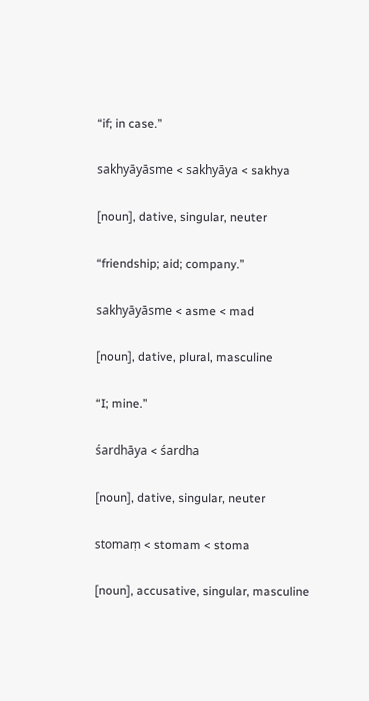“if; in case.”

sakhyāyāsme < sakhyāya < sakhya

[noun], dative, singular, neuter

“friendship; aid; company.”

sakhyāyāsme < asme < mad

[noun], dative, plural, masculine

“I; mine.”

śardhāya < śardha

[noun], dative, singular, neuter

stomaṃ < stomam < stoma

[noun], accusative, singular, masculine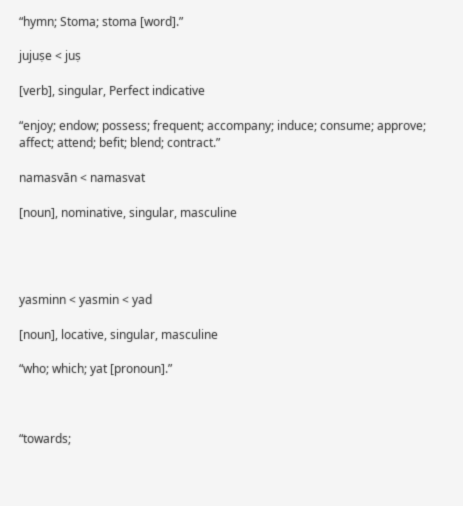“hymn; Stoma; stoma [word].”

jujuṣe < juṣ

[verb], singular, Perfect indicative

“enjoy; endow; possess; frequent; accompany; induce; consume; approve; affect; attend; befit; blend; contract.”

namasvān < namasvat

[noun], nominative, singular, masculine




yasminn < yasmin < yad

[noun], locative, singular, masculine

“who; which; yat [pronoun].”



“towards;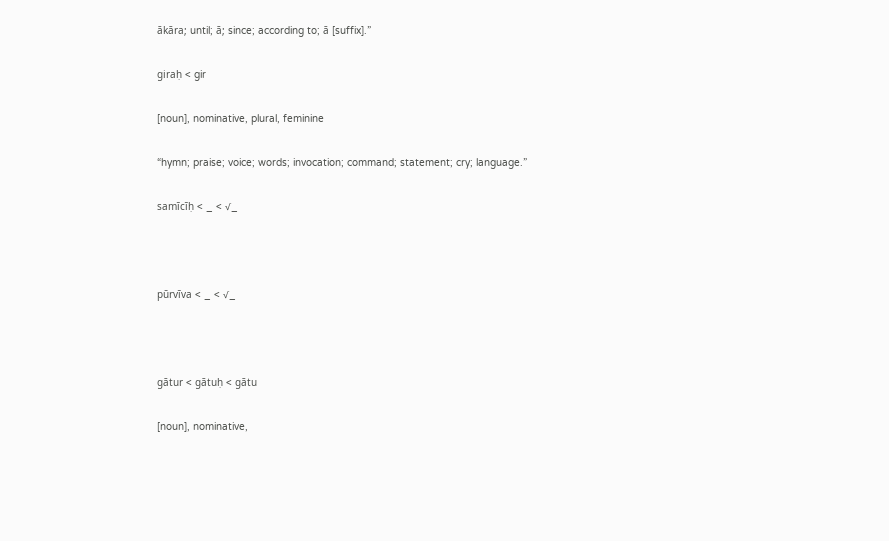ākāra; until; ā; since; according to; ā [suffix].”

giraḥ < gir

[noun], nominative, plural, feminine

“hymn; praise; voice; words; invocation; command; statement; cry; language.”

samīcīḥ < _ < √_



pūrvīva < _ < √_



gātur < gātuḥ < gātu

[noun], nominative,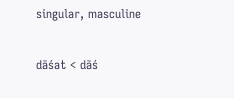singular, masculine

dāśat < dāś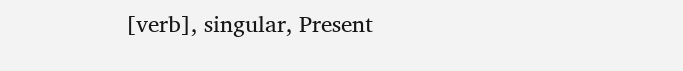[verb], singular, Present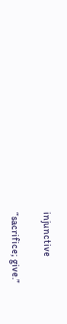injunctive

“sacrifice; give.”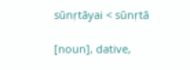sūnṛtāyai < sūnṛtā

[noun], dative,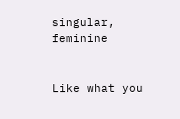singular, feminine


Like what you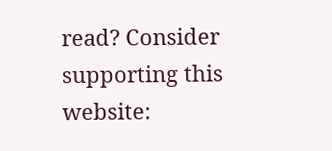read? Consider supporting this website: